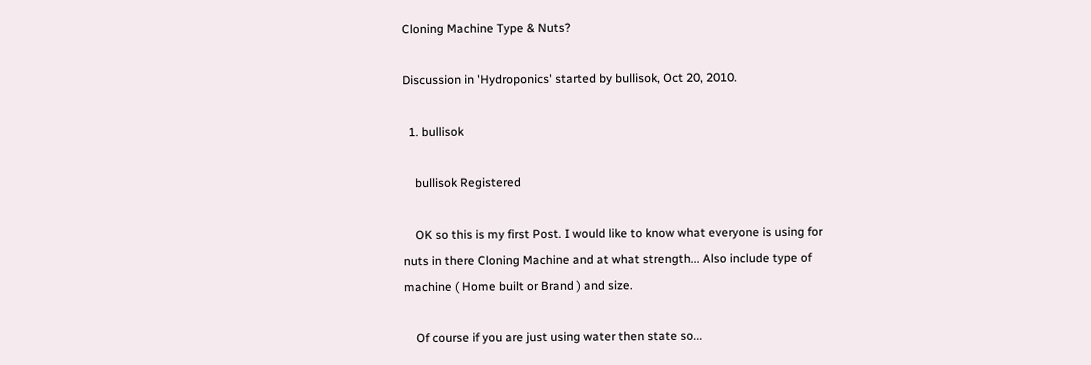Cloning Machine Type & Nuts?

Discussion in 'Hydroponics' started by bullisok, Oct 20, 2010.

  1. bullisok

    bullisok Registered

    OK so this is my first Post. I would like to know what everyone is using for nuts in there Cloning Machine and at what strength... Also include type of machine ( Home built or Brand ) and size.

    Of course if you are just using water then state so...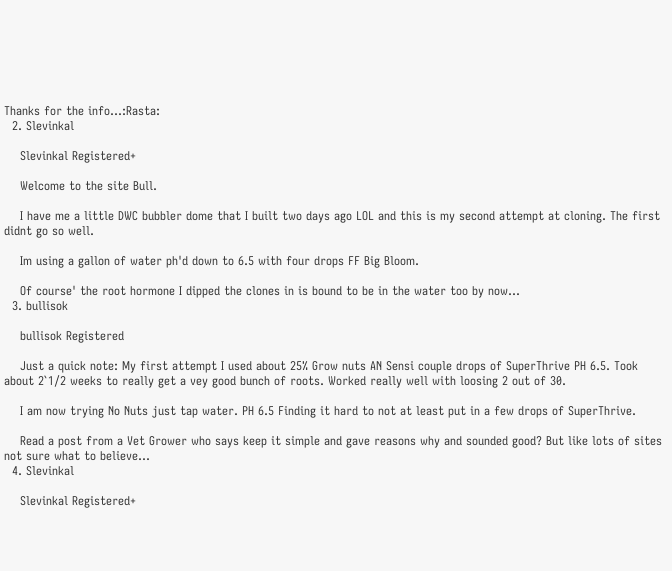Thanks for the info...:Rasta:
  2. Slevinkal

    Slevinkal Registered+

    Welcome to the site Bull.

    I have me a little DWC bubbler dome that I built two days ago LOL and this is my second attempt at cloning. The first didnt go so well.

    Im using a gallon of water ph'd down to 6.5 with four drops FF Big Bloom.

    Of course' the root hormone I dipped the clones in is bound to be in the water too by now...
  3. bullisok

    bullisok Registered

    Just a quick note: My first attempt I used about 25% Grow nuts AN Sensi couple drops of SuperThrive PH 6.5. Took about 2`1/2 weeks to really get a vey good bunch of roots. Worked really well with loosing 2 out of 30.

    I am now trying No Nuts just tap water. PH 6.5 Finding it hard to not at least put in a few drops of SuperThrive.

    Read a post from a Vet Grower who says keep it simple and gave reasons why and sounded good? But like lots of sites not sure what to believe...
  4. Slevinkal

    Slevinkal Registered+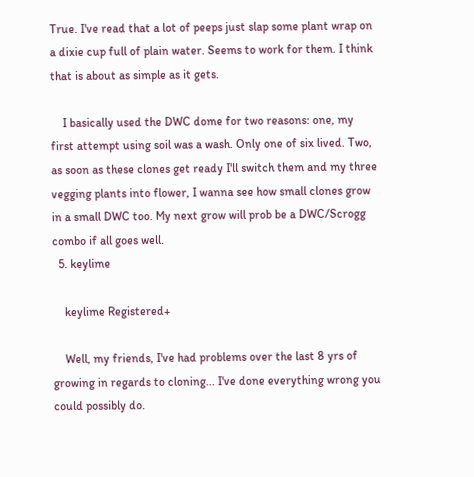True. I've read that a lot of peeps just slap some plant wrap on a dixie cup full of plain water. Seems to work for them. I think that is about as simple as it gets.

    I basically used the DWC dome for two reasons: one, my first attempt using soil was a wash. Only one of six lived. Two, as soon as these clones get ready I'll switch them and my three vegging plants into flower, I wanna see how small clones grow in a small DWC too. My next grow will prob be a DWC/Scrogg combo if all goes well.
  5. keylime

    keylime Registered+

    Well, my friends, I've had problems over the last 8 yrs of growing in regards to cloning... I've done everything wrong you could possibly do.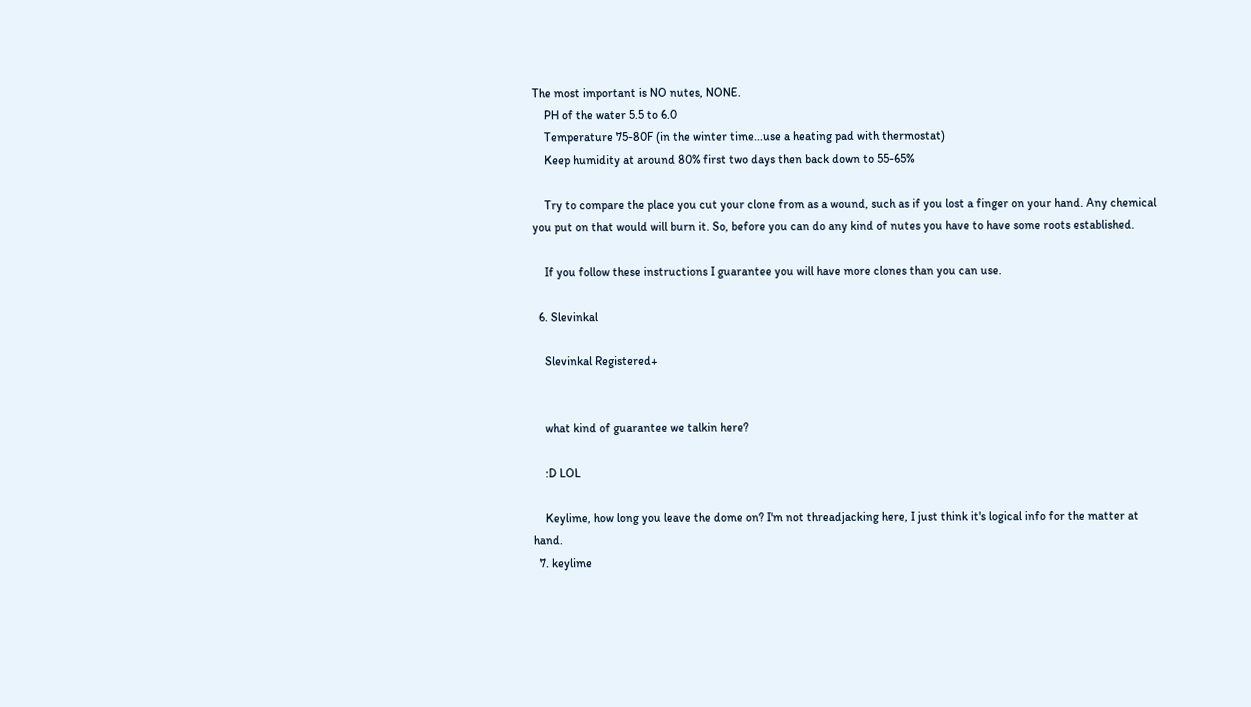The most important is NO nutes, NONE.
    PH of the water 5.5 to 6.0
    Temperature 75-80F (in the winter time...use a heating pad with thermostat)
    Keep humidity at around 80% first two days then back down to 55-65%

    Try to compare the place you cut your clone from as a wound, such as if you lost a finger on your hand. Any chemical you put on that would will burn it. So, before you can do any kind of nutes you have to have some roots established.

    If you follow these instructions I guarantee you will have more clones than you can use.

  6. Slevinkal

    Slevinkal Registered+


    what kind of guarantee we talkin here?

    :D LOL

    Keylime, how long you leave the dome on? I'm not threadjacking here, I just think it's logical info for the matter at hand.
  7. keylime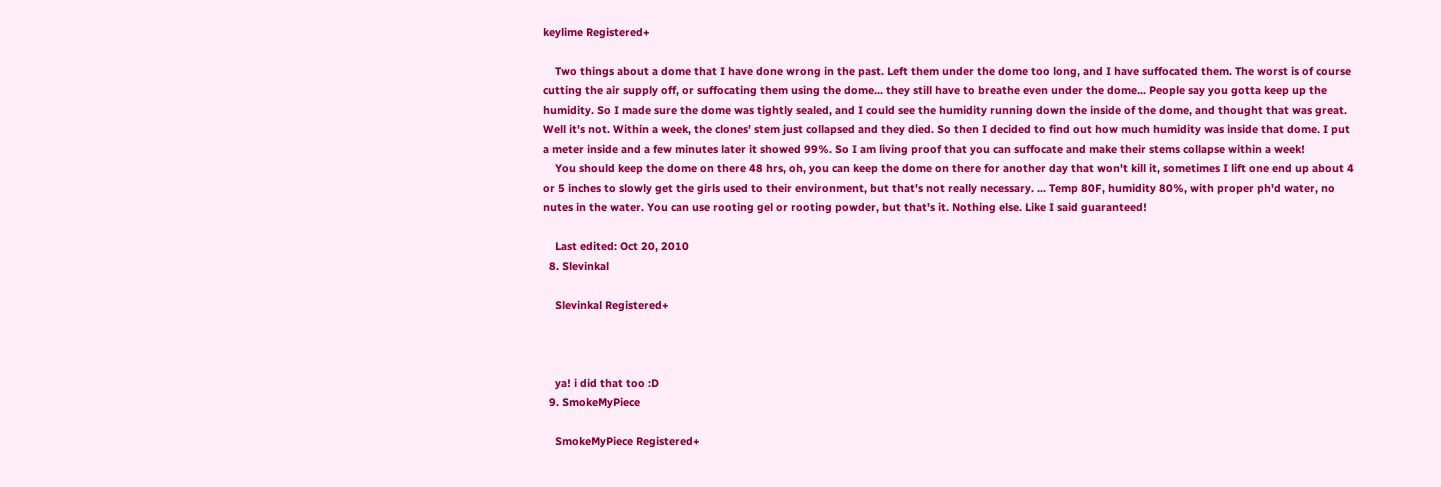keylime Registered+

    Two things about a dome that I have done wrong in the past. Left them under the dome too long, and I have suffocated them. The worst is of course cutting the air supply off, or suffocating them using the dome... they still have to breathe even under the dome... People say you gotta keep up the humidity. So I made sure the dome was tightly sealed, and I could see the humidity running down the inside of the dome, and thought that was great. Well it's not. Within a week, the clones' stem just collapsed and they died. So then I decided to find out how much humidity was inside that dome. I put a meter inside and a few minutes later it showed 99%. So I am living proof that you can suffocate and make their stems collapse within a week!
    You should keep the dome on there 48 hrs, oh, you can keep the dome on there for another day that won't kill it, sometimes I lift one end up about 4 or 5 inches to slowly get the girls used to their environment, but that's not really necessary. ... Temp 80F, humidity 80%, with proper ph'd water, no nutes in the water. You can use rooting gel or rooting powder, but that's it. Nothing else. Like I said guaranteed!

    Last edited: Oct 20, 2010
  8. Slevinkal

    Slevinkal Registered+



    ya! i did that too :D
  9. SmokeMyPiece

    SmokeMyPiece Registered+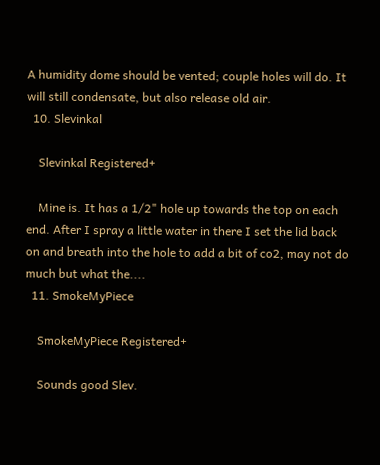A humidity dome should be vented; couple holes will do. It will still condensate, but also release old air.
  10. Slevinkal

    Slevinkal Registered+

    Mine is. It has a 1/2" hole up towards the top on each end. After I spray a little water in there I set the lid back on and breath into the hole to add a bit of co2, may not do much but what the....
  11. SmokeMyPiece

    SmokeMyPiece Registered+

    Sounds good Slev.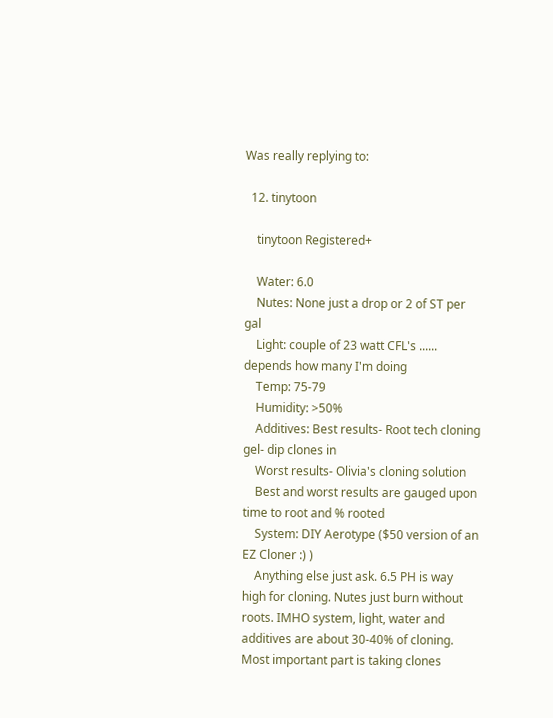Was really replying to:

  12. tinytoon

    tinytoon Registered+

    Water: 6.0
    Nutes: None just a drop or 2 of ST per gal
    Light: couple of 23 watt CFL's ...... depends how many I'm doing
    Temp: 75-79
    Humidity: >50%
    Additives: Best results- Root tech cloning gel- dip clones in
    Worst results- Olivia's cloning solution
    Best and worst results are gauged upon time to root and % rooted
    System: DIY Aerotype ($50 version of an EZ Cloner :) )
    Anything else just ask. 6.5 PH is way high for cloning. Nutes just burn without roots. IMHO system, light, water and additives are about 30-40% of cloning. Most important part is taking clones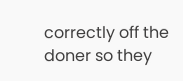correctly off the doner so they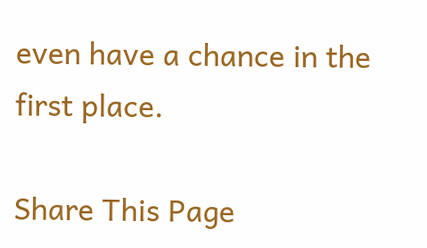even have a chance in the first place.

Share This Page